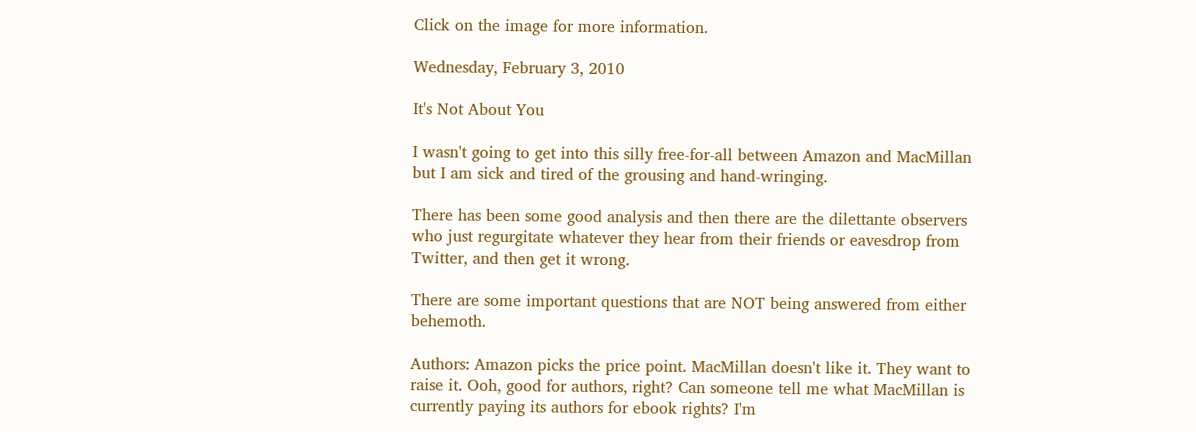Click on the image for more information.

Wednesday, February 3, 2010

It's Not About You

I wasn't going to get into this silly free-for-all between Amazon and MacMillan but I am sick and tired of the grousing and hand-wringing.

There has been some good analysis and then there are the dilettante observers who just regurgitate whatever they hear from their friends or eavesdrop from Twitter, and then get it wrong.

There are some important questions that are NOT being answered from either behemoth.

Authors: Amazon picks the price point. MacMillan doesn't like it. They want to raise it. Ooh, good for authors, right? Can someone tell me what MacMillan is currently paying its authors for ebook rights? I'm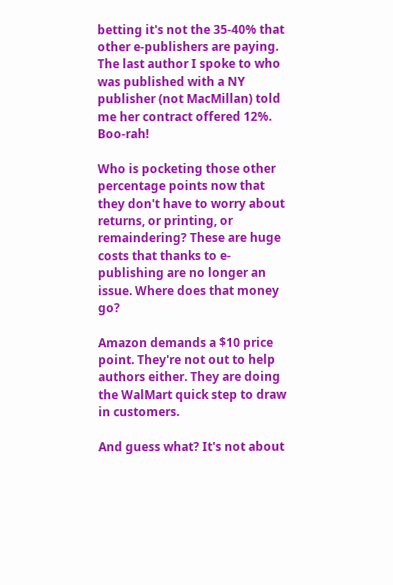betting it's not the 35-40% that other e-publishers are paying. The last author I spoke to who was published with a NY publisher (not MacMillan) told me her contract offered 12%. Boo-rah!

Who is pocketing those other percentage points now that they don't have to worry about returns, or printing, or remaindering? These are huge costs that thanks to e-publishing are no longer an issue. Where does that money go?

Amazon demands a $10 price point. They're not out to help authors either. They are doing the WalMart quick step to draw in customers.

And guess what? It's not about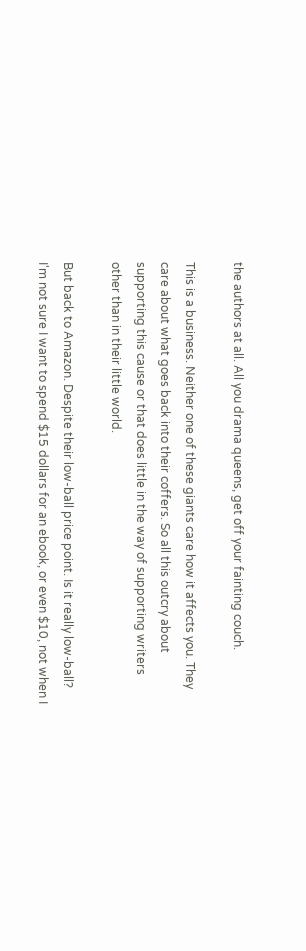the authors at all. All you drama queens, get off your fainting couch.

This is a business. Neither one of these giants care how it affects you. They care about what goes back into their coffers. So all this outcry about supporting this cause or that does little in the way of supporting writers other than in their little world.

But back to Amazon. Despite their low-ball price point. Is it really low-ball? I'm not sure I want to spend $15 dollars for an ebook, or even $10, not when I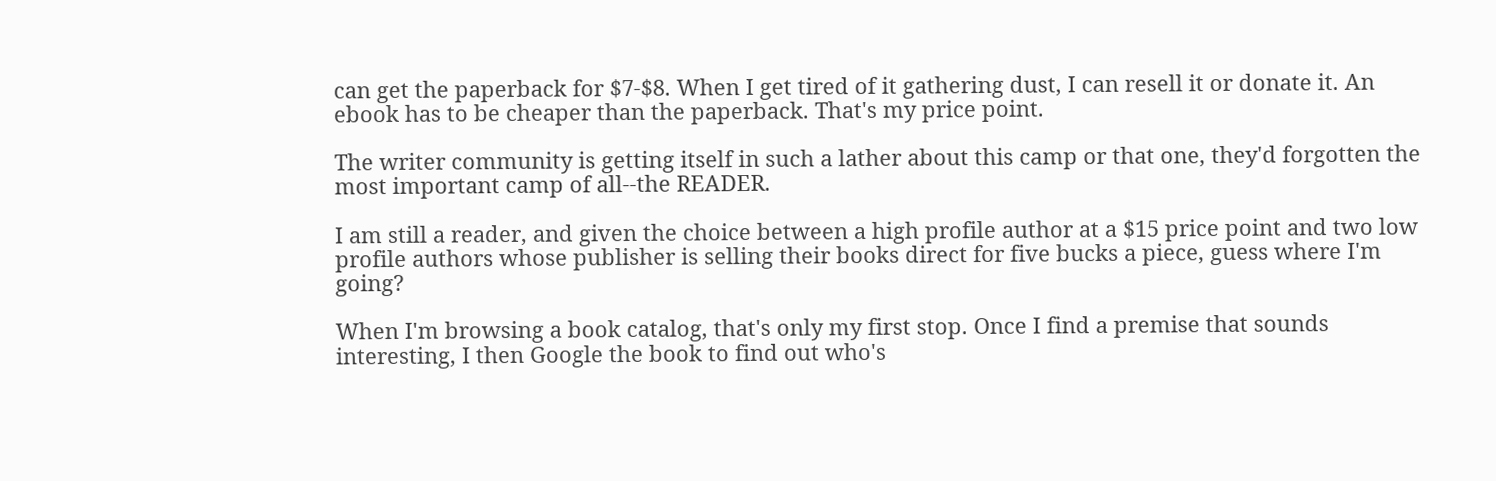can get the paperback for $7-$8. When I get tired of it gathering dust, I can resell it or donate it. An ebook has to be cheaper than the paperback. That's my price point.

The writer community is getting itself in such a lather about this camp or that one, they'd forgotten the most important camp of all--the READER.

I am still a reader, and given the choice between a high profile author at a $15 price point and two low profile authors whose publisher is selling their books direct for five bucks a piece, guess where I'm going?

When I'm browsing a book catalog, that's only my first stop. Once I find a premise that sounds interesting, I then Google the book to find out who's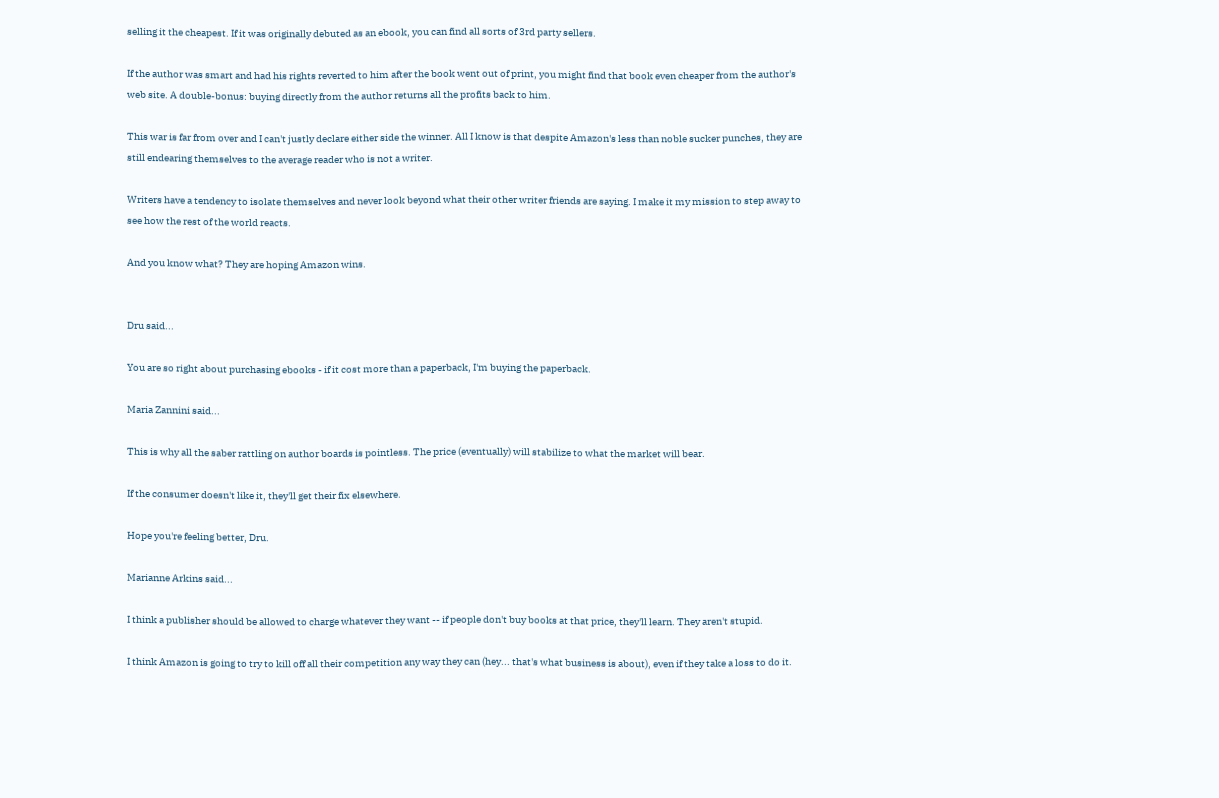selling it the cheapest. If it was originally debuted as an ebook, you can find all sorts of 3rd party sellers.

If the author was smart and had his rights reverted to him after the book went out of print, you might find that book even cheaper from the author's web site. A double-bonus: buying directly from the author returns all the profits back to him.

This war is far from over and I can't justly declare either side the winner. All I know is that despite Amazon's less than noble sucker punches, they are still endearing themselves to the average reader who is not a writer.

Writers have a tendency to isolate themselves and never look beyond what their other writer friends are saying. I make it my mission to step away to see how the rest of the world reacts.

And you know what? They are hoping Amazon wins.


Dru said...

You are so right about purchasing ebooks - if it cost more than a paperback, I'm buying the paperback.

Maria Zannini said...

This is why all the saber rattling on author boards is pointless. The price (eventually) will stabilize to what the market will bear.

If the consumer doesn't like it, they'll get their fix elsewhere.

Hope you're feeling better, Dru.

Marianne Arkins said...

I think a publisher should be allowed to charge whatever they want -- if people don't buy books at that price, they'll learn. They aren't stupid.

I think Amazon is going to try to kill off all their competition any way they can (hey... that's what business is about), even if they take a loss to do it.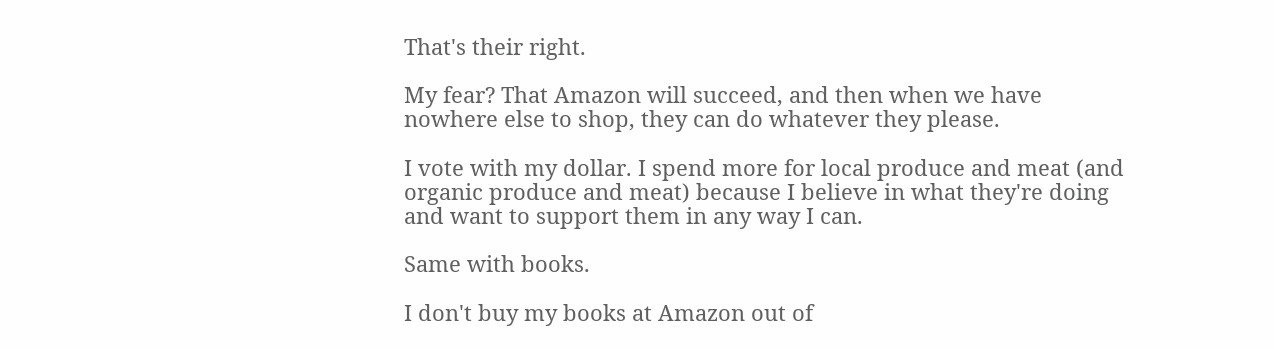That's their right.

My fear? That Amazon will succeed, and then when we have nowhere else to shop, they can do whatever they please.

I vote with my dollar. I spend more for local produce and meat (and organic produce and meat) because I believe in what they're doing and want to support them in any way I can.

Same with books.

I don't buy my books at Amazon out of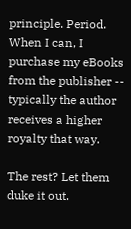principle. Period. When I can, I purchase my eBooks from the publisher -- typically the author receives a higher royalty that way.

The rest? Let them duke it out.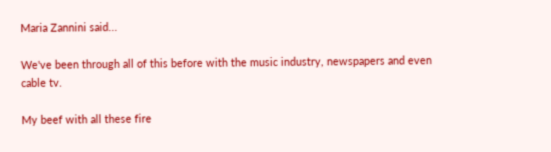Maria Zannini said...

We've been through all of this before with the music industry, newspapers and even cable tv.

My beef with all these fire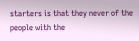starters is that they never of the people with the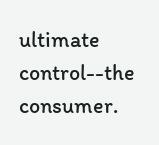ultimate control--the consumer.